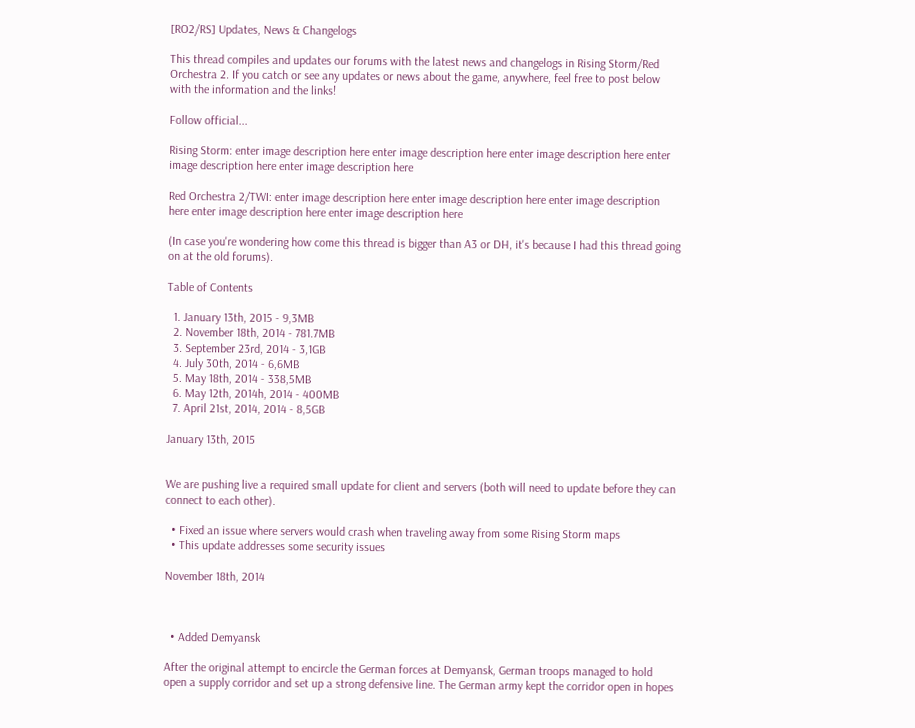[RO2/RS] Updates, News & Changelogs

This thread compiles and updates our forums with the latest news and changelogs in Rising Storm/Red Orchestra 2. If you catch or see any updates or news about the game, anywhere, feel free to post below with the information and the links!

Follow official...

Rising Storm: enter image description here enter image description here enter image description here enter image description here enter image description here

Red Orchestra 2/TWI: enter image description here enter image description here enter image description here enter image description here enter image description here

(In case you're wondering how come this thread is bigger than A3 or DH, it's because I had this thread going on at the old forums).

Table of Contents

  1. January 13th, 2015 - 9,3MB
  2. November 18th, 2014 - 781.7MB
  3. September 23rd, 2014 - 3,1GB
  4. July 30th, 2014 - 6,6MB
  5. May 18th, 2014 - 338,5MB
  6. May 12th, 2014h, 2014 - 400MB
  7. April 21st, 2014, 2014 - 8,5GB

January 13th, 2015


We are pushing live a required small update for client and servers (both will need to update before they can connect to each other).

  • Fixed an issue where servers would crash when traveling away from some Rising Storm maps
  • This update addresses some security issues

November 18th, 2014



  • Added Demyansk

After the original attempt to encircle the German forces at Demyansk, German troops managed to hold open a supply corridor and set up a strong defensive line. The German army kept the corridor open in hopes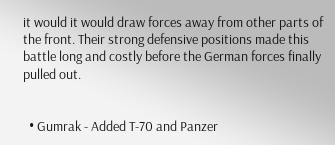it would it would draw forces away from other parts of the front. Their strong defensive positions made this battle long and costly before the German forces finally pulled out.


  • Gumrak - Added T-70 and Panzer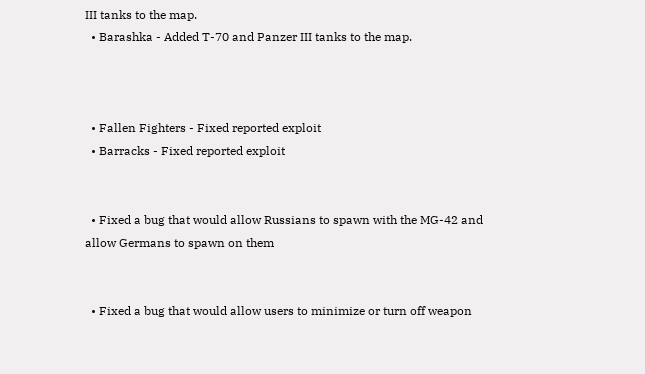III tanks to the map.
  • Barashka - Added T-70 and Panzer III tanks to the map.



  • Fallen Fighters - Fixed reported exploit
  • Barracks - Fixed reported exploit


  • Fixed a bug that would allow Russians to spawn with the MG-42 and allow Germans to spawn on them


  • Fixed a bug that would allow users to minimize or turn off weapon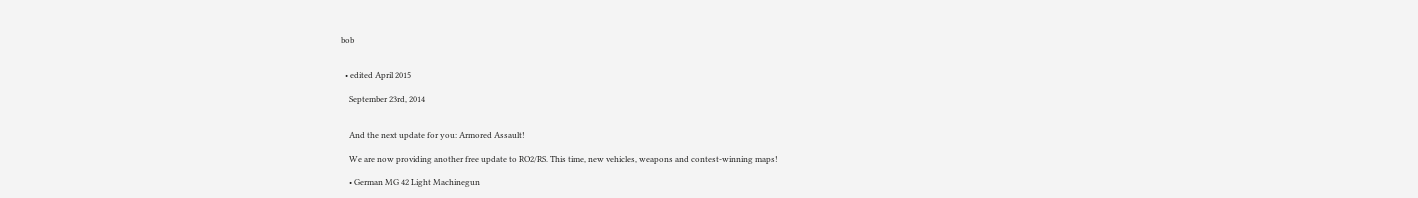bob


  • edited April 2015

    September 23rd, 2014


    And the next update for you: Armored Assault!

    We are now providing another free update to RO2/RS. This time, new vehicles, weapons and contest-winning maps!

    • German MG 42 Light Machinegun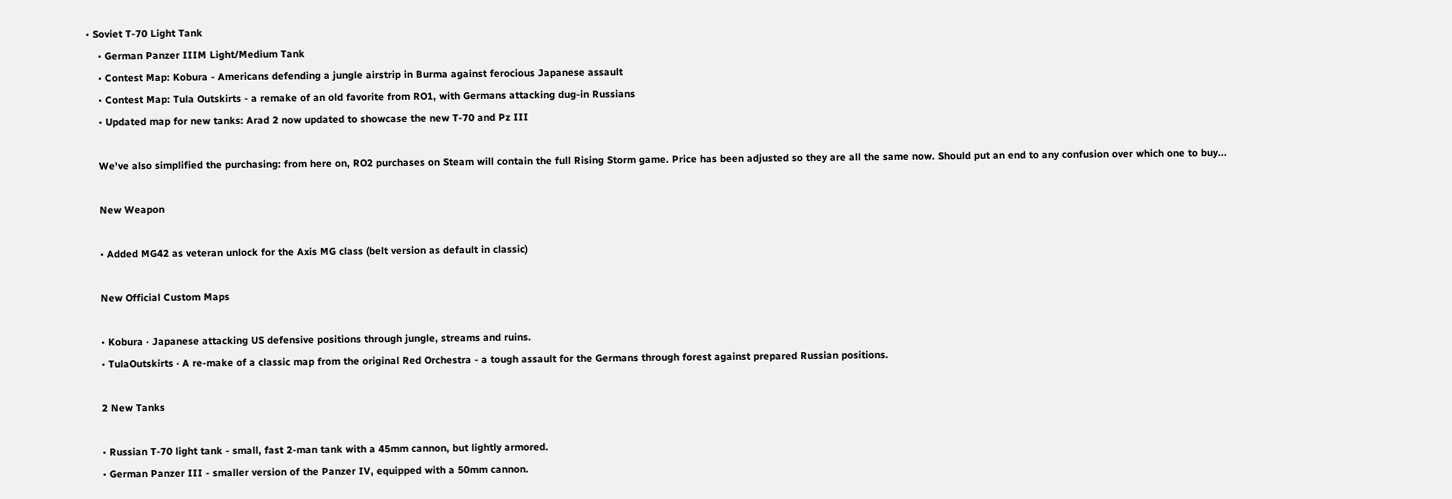• Soviet T-70 Light Tank
    • German Panzer IIIM Light/Medium Tank
    • Contest Map: Kobura - Americans defending a jungle airstrip in Burma against ferocious Japanese assault
    • Contest Map: Tula Outskirts - a remake of an old favorite from RO1, with Germans attacking dug-in Russians
    • Updated map for new tanks: Arad 2 now updated to showcase the new T-70 and Pz III

    We've also simplified the purchasing: from here on, RO2 purchases on Steam will contain the full Rising Storm game. Price has been adjusted so they are all the same now. Should put an end to any confusion over which one to buy...

    New Weapon

    • Added MG42 as veteran unlock for the Axis MG class (belt version as default in classic)

    New Official Custom Maps

    • Kobura · Japanese attacking US defensive positions through jungle, streams and ruins.
    • TulaOutskirts · A re-make of a classic map from the original Red Orchestra - a tough assault for the Germans through forest against prepared Russian positions.

    2 New Tanks

    • Russian T-70 light tank - small, fast 2-man tank with a 45mm cannon, but lightly armored.
    • German Panzer III - smaller version of the Panzer IV, equipped with a 50mm cannon.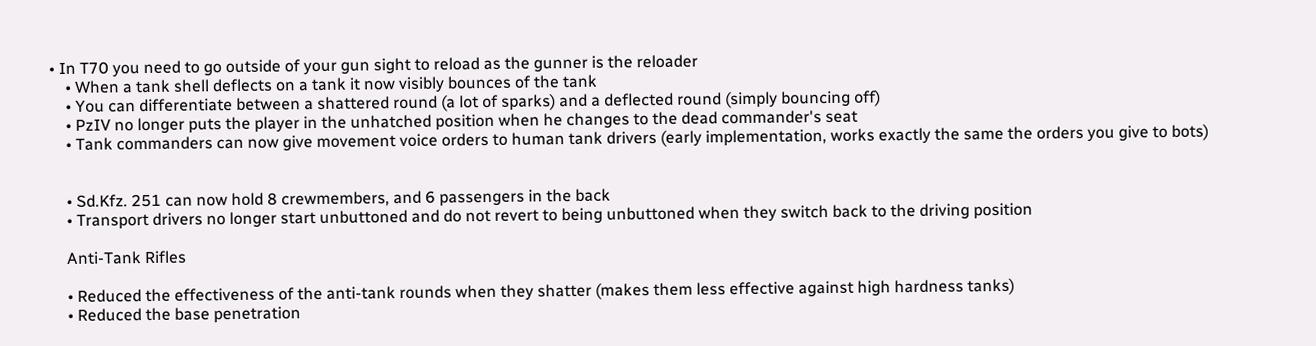• In T70 you need to go outside of your gun sight to reload as the gunner is the reloader
    • When a tank shell deflects on a tank it now visibly bounces of the tank
    • You can differentiate between a shattered round (a lot of sparks) and a deflected round (simply bouncing off)
    • PzIV no longer puts the player in the unhatched position when he changes to the dead commander's seat
    • Tank commanders can now give movement voice orders to human tank drivers (early implementation, works exactly the same the orders you give to bots)


    • Sd.Kfz. 251 can now hold 8 crewmembers, and 6 passengers in the back
    • Transport drivers no longer start unbuttoned and do not revert to being unbuttoned when they switch back to the driving position

    Anti-Tank Rifles

    • Reduced the effectiveness of the anti-tank rounds when they shatter (makes them less effective against high hardness tanks)
    • Reduced the base penetration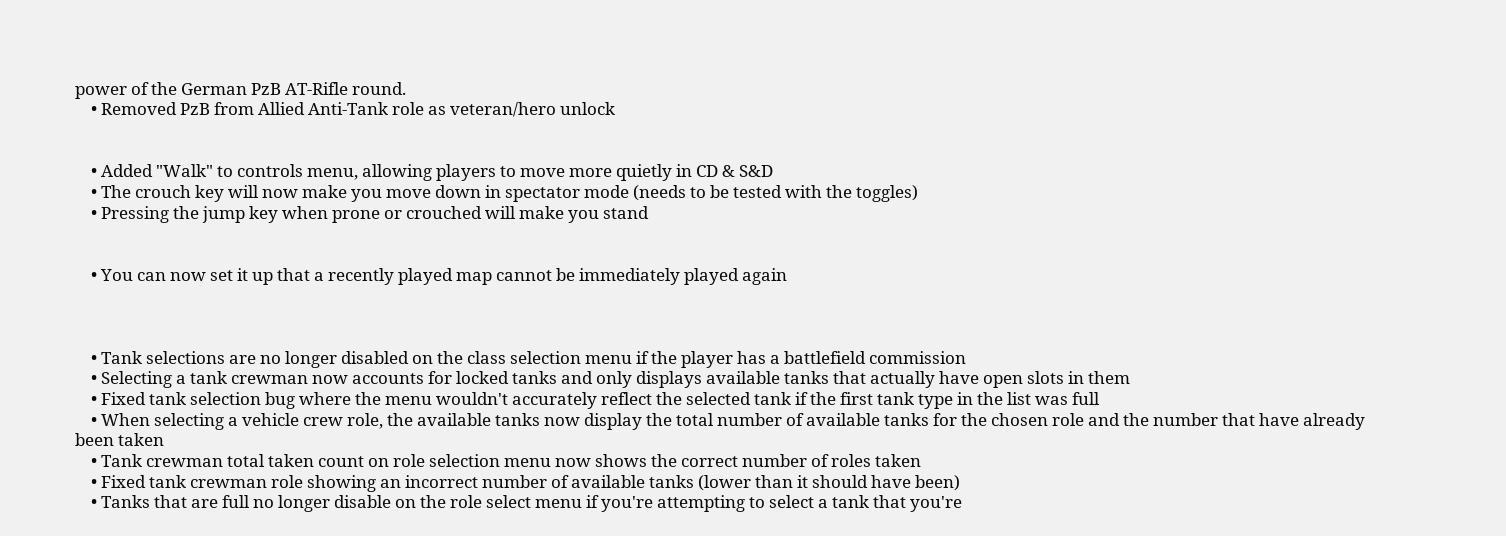power of the German PzB AT-Rifle round.
    • Removed PzB from Allied Anti-Tank role as veteran/hero unlock


    • Added "Walk" to controls menu, allowing players to move more quietly in CD & S&D
    • The crouch key will now make you move down in spectator mode (needs to be tested with the toggles)
    • Pressing the jump key when prone or crouched will make you stand


    • You can now set it up that a recently played map cannot be immediately played again



    • Tank selections are no longer disabled on the class selection menu if the player has a battlefield commission
    • Selecting a tank crewman now accounts for locked tanks and only displays available tanks that actually have open slots in them
    • Fixed tank selection bug where the menu wouldn't accurately reflect the selected tank if the first tank type in the list was full
    • When selecting a vehicle crew role, the available tanks now display the total number of available tanks for the chosen role and the number that have already been taken
    • Tank crewman total taken count on role selection menu now shows the correct number of roles taken
    • Fixed tank crewman role showing an incorrect number of available tanks (lower than it should have been)
    • Tanks that are full no longer disable on the role select menu if you're attempting to select a tank that you're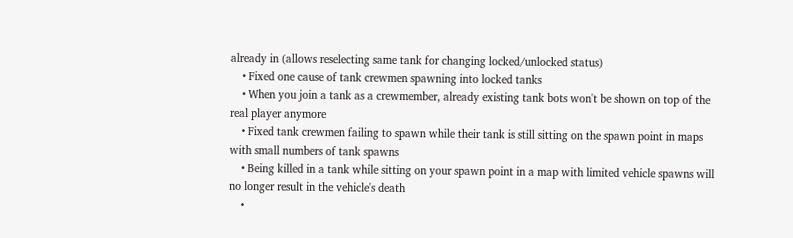already in (allows reselecting same tank for changing locked/unlocked status)
    • Fixed one cause of tank crewmen spawning into locked tanks
    • When you join a tank as a crewmember, already existing tank bots won't be shown on top of the real player anymore
    • Fixed tank crewmen failing to spawn while their tank is still sitting on the spawn point in maps with small numbers of tank spawns
    • Being killed in a tank while sitting on your spawn point in a map with limited vehicle spawns will no longer result in the vehicle's death
    •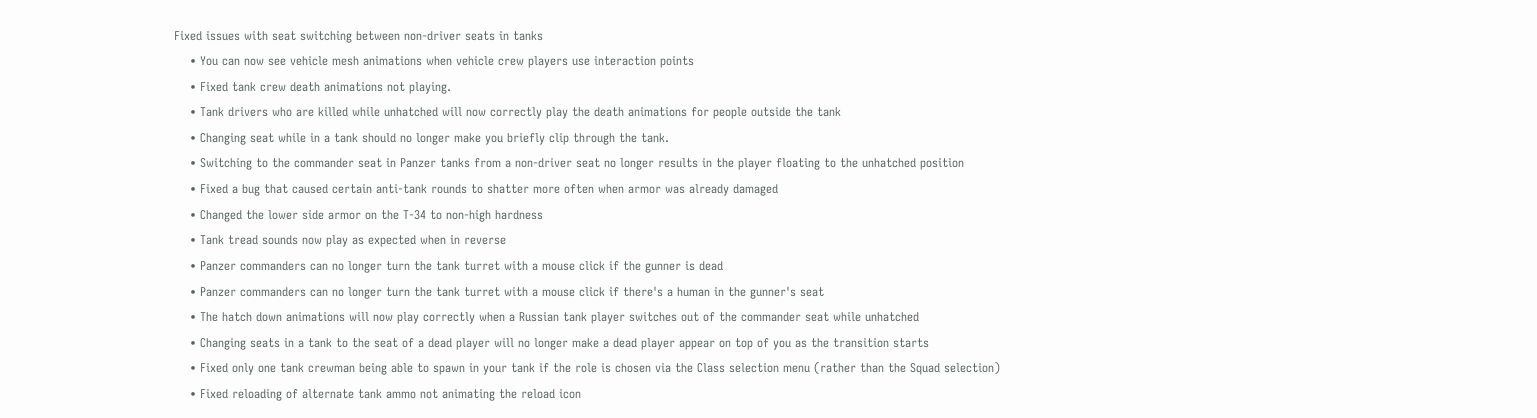Fixed issues with seat switching between non-driver seats in tanks
    • You can now see vehicle mesh animations when vehicle crew players use interaction points
    • Fixed tank crew death animations not playing.
    • Tank drivers who are killed while unhatched will now correctly play the death animations for people outside the tank
    • Changing seat while in a tank should no longer make you briefly clip through the tank.
    • Switching to the commander seat in Panzer tanks from a non-driver seat no longer results in the player floating to the unhatched position
    • Fixed a bug that caused certain anti-tank rounds to shatter more often when armor was already damaged
    • Changed the lower side armor on the T-34 to non-high hardness
    • Tank tread sounds now play as expected when in reverse
    • Panzer commanders can no longer turn the tank turret with a mouse click if the gunner is dead
    • Panzer commanders can no longer turn the tank turret with a mouse click if there's a human in the gunner's seat
    • The hatch down animations will now play correctly when a Russian tank player switches out of the commander seat while unhatched
    • Changing seats in a tank to the seat of a dead player will no longer make a dead player appear on top of you as the transition starts
    • Fixed only one tank crewman being able to spawn in your tank if the role is chosen via the Class selection menu (rather than the Squad selection)
    • Fixed reloading of alternate tank ammo not animating the reload icon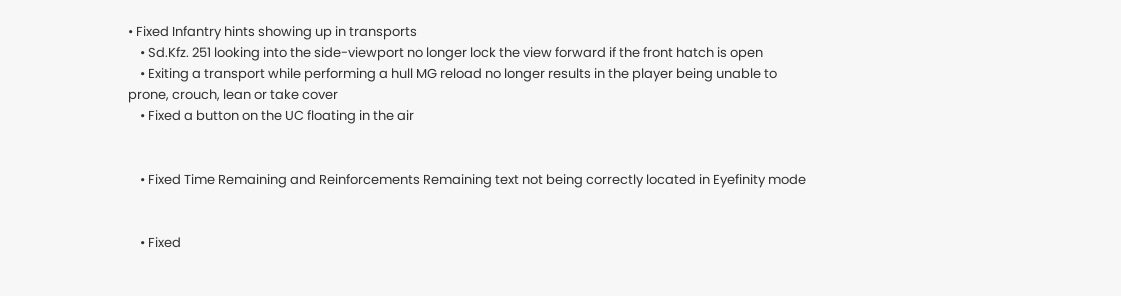• Fixed Infantry hints showing up in transports
    • Sd.Kfz. 251 looking into the side-viewport no longer lock the view forward if the front hatch is open
    • Exiting a transport while performing a hull MG reload no longer results in the player being unable to prone, crouch, lean or take cover
    • Fixed a button on the UC floating in the air


    • Fixed Time Remaining and Reinforcements Remaining text not being correctly located in Eyefinity mode


    • Fixed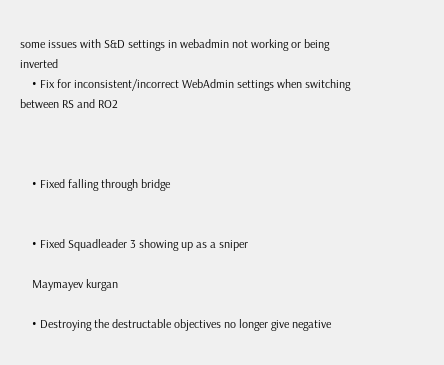some issues with S&D settings in webadmin not working or being inverted
    • Fix for inconsistent/incorrect WebAdmin settings when switching between RS and RO2



    • Fixed falling through bridge


    • Fixed Squadleader 3 showing up as a sniper

    Maymayev kurgan

    • Destroying the destructable objectives no longer give negative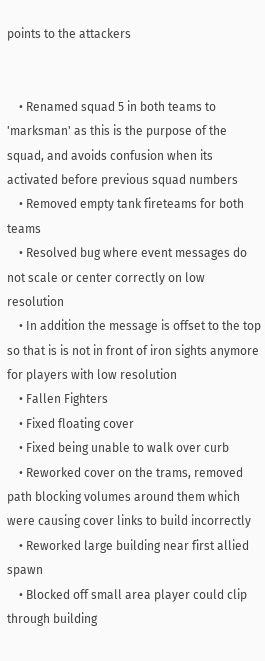points to the attackers


    • Renamed squad 5 in both teams to 'marksman' as this is the purpose of the squad, and avoids confusion when its activated before previous squad numbers
    • Removed empty tank fireteams for both teams
    • Resolved bug where event messages do not scale or center correctly on low resolution
    • In addition the message is offset to the top so that is is not in front of iron sights anymore for players with low resolution
    • Fallen Fighters
    • Fixed floating cover
    • Fixed being unable to walk over curb
    • Reworked cover on the trams, removed path blocking volumes around them which were causing cover links to build incorrectly
    • Reworked large building near first allied spawn
    • Blocked off small area player could clip through building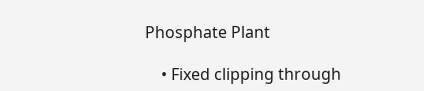Phosphate Plant

    • Fixed clipping through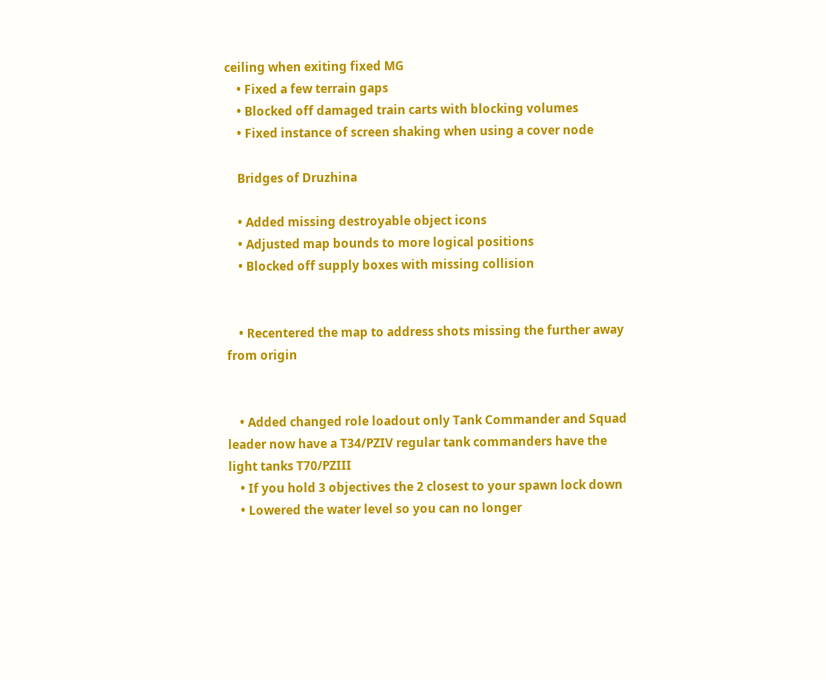ceiling when exiting fixed MG
    • Fixed a few terrain gaps
    • Blocked off damaged train carts with blocking volumes
    • Fixed instance of screen shaking when using a cover node

    Bridges of Druzhina

    • Added missing destroyable object icons
    • Adjusted map bounds to more logical positions
    • Blocked off supply boxes with missing collision


    • Recentered the map to address shots missing the further away from origin


    • Added changed role loadout only Tank Commander and Squad leader now have a T34/PZIV regular tank commanders have the light tanks T70/PZIII
    • If you hold 3 objectives the 2 closest to your spawn lock down
    • Lowered the water level so you can no longer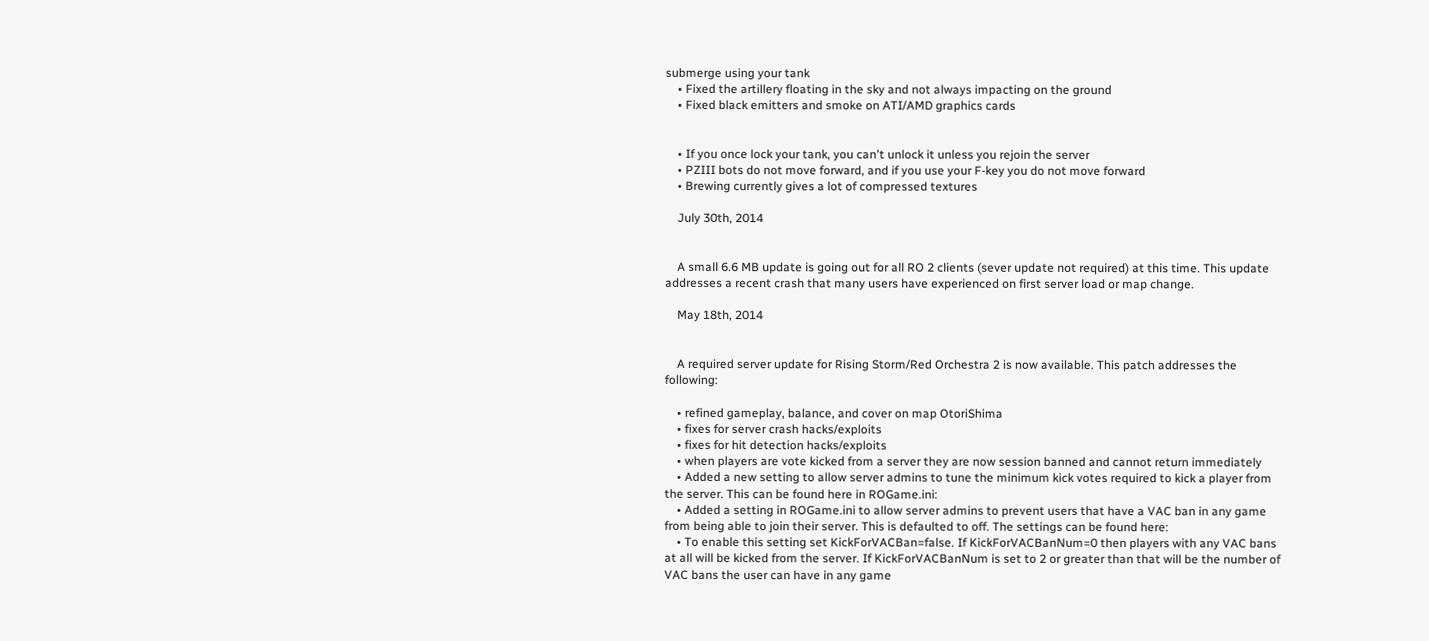submerge using your tank
    • Fixed the artillery floating in the sky and not always impacting on the ground
    • Fixed black emitters and smoke on ATI/AMD graphics cards


    • If you once lock your tank, you can't unlock it unless you rejoin the server
    • PZIII bots do not move forward, and if you use your F-key you do not move forward
    • Brewing currently gives a lot of compressed textures

    July 30th, 2014


    A small 6.6 MB update is going out for all RO 2 clients (sever update not required) at this time. This update addresses a recent crash that many users have experienced on first server load or map change.

    May 18th, 2014


    A required server update for Rising Storm/Red Orchestra 2 is now available. This patch addresses the following:

    • refined gameplay, balance, and cover on map OtoriShima
    • fixes for server crash hacks/exploits
    • fixes for hit detection hacks/exploits
    • when players are vote kicked from a server they are now session banned and cannot return immediately
    • Added a new setting to allow server admins to tune the minimum kick votes required to kick a player from the server. This can be found here in ROGame.ini:
    • Added a setting in ROGame.ini to allow server admins to prevent users that have a VAC ban in any game from being able to join their server. This is defaulted to off. The settings can be found here:
    • To enable this setting set KickForVACBan=false. If KickForVACBanNum=0 then players with any VAC bans at all will be kicked from the server. If KickForVACBanNum is set to 2 or greater than that will be the number of VAC bans the user can have in any game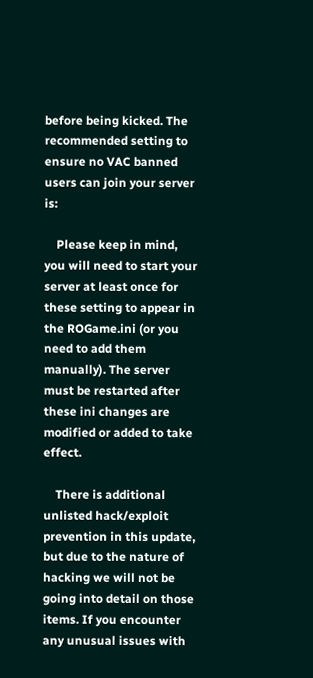before being kicked. The recommended setting to ensure no VAC banned users can join your server is:

    Please keep in mind, you will need to start your server at least once for these setting to appear in the ROGame.ini (or you need to add them manually). The server must be restarted after these ini changes are modified or added to take effect.

    There is additional unlisted hack/exploit prevention in this update, but due to the nature of hacking we will not be going into detail on those items. If you encounter any unusual issues with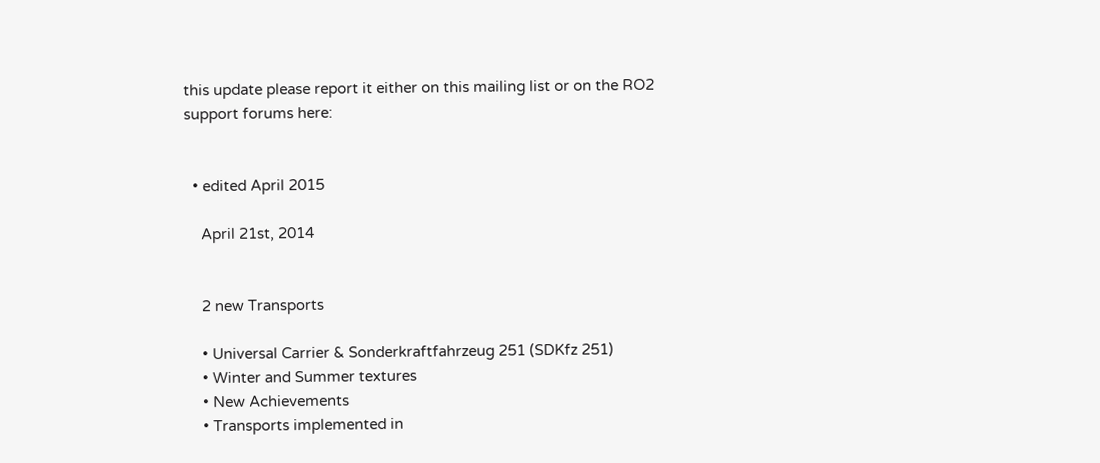this update please report it either on this mailing list or on the RO2 support forums here:


  • edited April 2015

    April 21st, 2014


    2 new Transports

    • Universal Carrier & Sonderkraftfahrzeug 251 (SDKfz 251)
    • Winter and Summer textures
    • New Achievements
    • Transports implemented in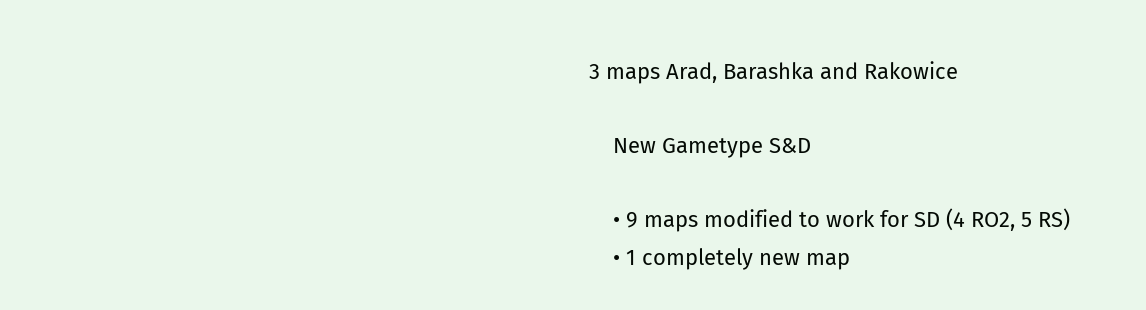3 maps Arad, Barashka and Rakowice

    New Gametype S&D

    • 9 maps modified to work for SD (4 RO2, 5 RS)
    • 1 completely new map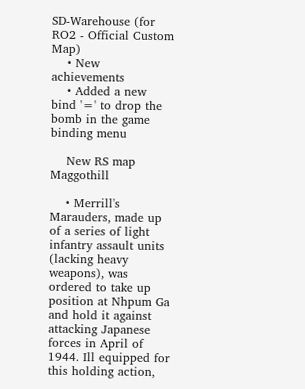SD-Warehouse (for RO2 - Official Custom Map)
    • New achievements
    • Added a new bind '=' to drop the bomb in the game binding menu

    New RS map Maggothill

    • Merrill's Marauders, made up of a series of light infantry assault units (lacking heavy weapons), was ordered to take up position at Nhpum Ga and hold it against attacking Japanese forces in April of 1944. Ill equipped for this holding action,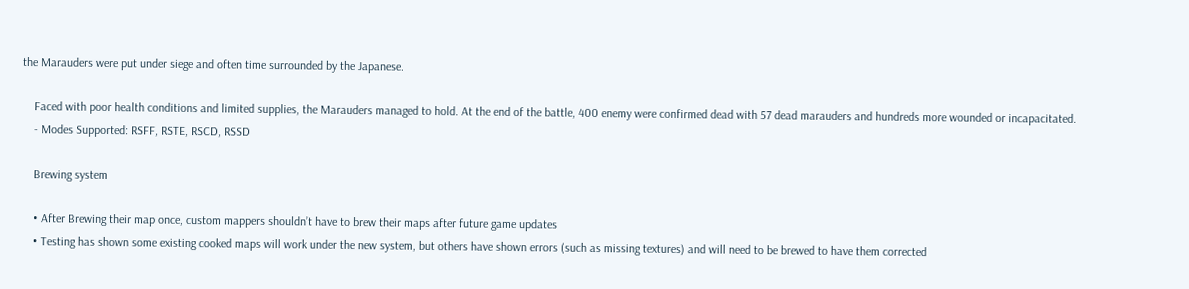the Marauders were put under siege and often time surrounded by the Japanese.

    Faced with poor health conditions and limited supplies, the Marauders managed to hold. At the end of the battle, 400 enemy were confirmed dead with 57 dead marauders and hundreds more wounded or incapacitated.
    - Modes Supported: RSFF, RSTE, RSCD, RSSD

    Brewing system

    • After Brewing their map once, custom mappers shouldn’t have to brew their maps after future game updates
    • Testing has shown some existing cooked maps will work under the new system, but others have shown errors (such as missing textures) and will need to be brewed to have them corrected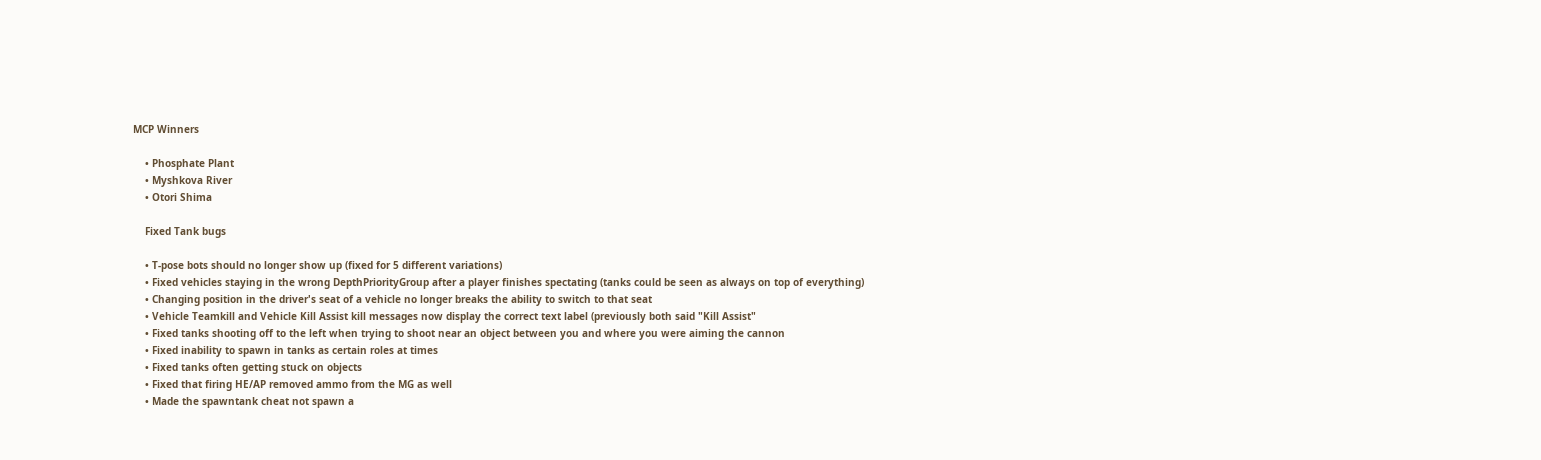MCP Winners

    • Phosphate Plant
    • Myshkova River
    • Otori Shima

    Fixed Tank bugs

    • T-pose bots should no longer show up (fixed for 5 different variations)
    • Fixed vehicles staying in the wrong DepthPriorityGroup after a player finishes spectating (tanks could be seen as always on top of everything)
    • Changing position in the driver's seat of a vehicle no longer breaks the ability to switch to that seat
    • Vehicle Teamkill and Vehicle Kill Assist kill messages now display the correct text label (previously both said "Kill Assist"
    • Fixed tanks shooting off to the left when trying to shoot near an object between you and where you were aiming the cannon
    • Fixed inability to spawn in tanks as certain roles at times
    • Fixed tanks often getting stuck on objects
    • Fixed that firing HE/AP removed ammo from the MG as well
    • Made the spawntank cheat not spawn a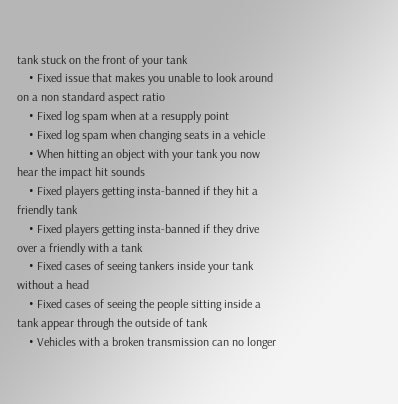tank stuck on the front of your tank
    • Fixed issue that makes you unable to look around on a non standard aspect ratio
    • Fixed log spam when at a resupply point
    • Fixed log spam when changing seats in a vehicle
    • When hitting an object with your tank you now hear the impact hit sounds
    • Fixed players getting insta-banned if they hit a friendly tank
    • Fixed players getting insta-banned if they drive over a friendly with a tank
    • Fixed cases of seeing tankers inside your tank without a head
    • Fixed cases of seeing the people sitting inside a tank appear through the outside of tank
    • Vehicles with a broken transmission can no longer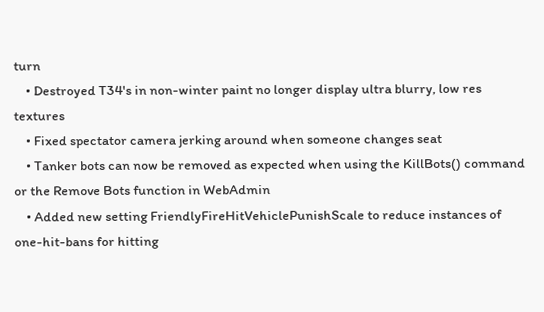turn
    • Destroyed T34's in non-winter paint no longer display ultra blurry, low res textures
    • Fixed spectator camera jerking around when someone changes seat
    • Tanker bots can now be removed as expected when using the KillBots() command or the Remove Bots function in WebAdmin
    • Added new setting FriendlyFireHitVehiclePunishScale to reduce instances of one-hit-bans for hitting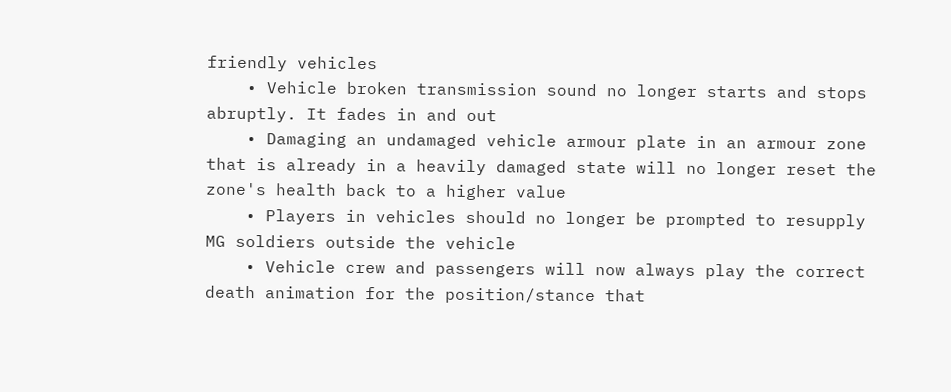friendly vehicles
    • Vehicle broken transmission sound no longer starts and stops abruptly. It fades in and out
    • Damaging an undamaged vehicle armour plate in an armour zone that is already in a heavily damaged state will no longer reset the zone's health back to a higher value
    • Players in vehicles should no longer be prompted to resupply MG soldiers outside the vehicle
    • Vehicle crew and passengers will now always play the correct death animation for the position/stance that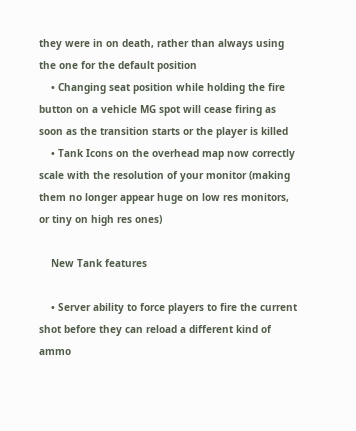they were in on death, rather than always using the one for the default position
    • Changing seat position while holding the fire button on a vehicle MG spot will cease firing as soon as the transition starts or the player is killed
    • Tank Icons on the overhead map now correctly scale with the resolution of your monitor (making them no longer appear huge on low res monitors, or tiny on high res ones)

    New Tank features

    • Server ability to force players to fire the current shot before they can reload a different kind of ammo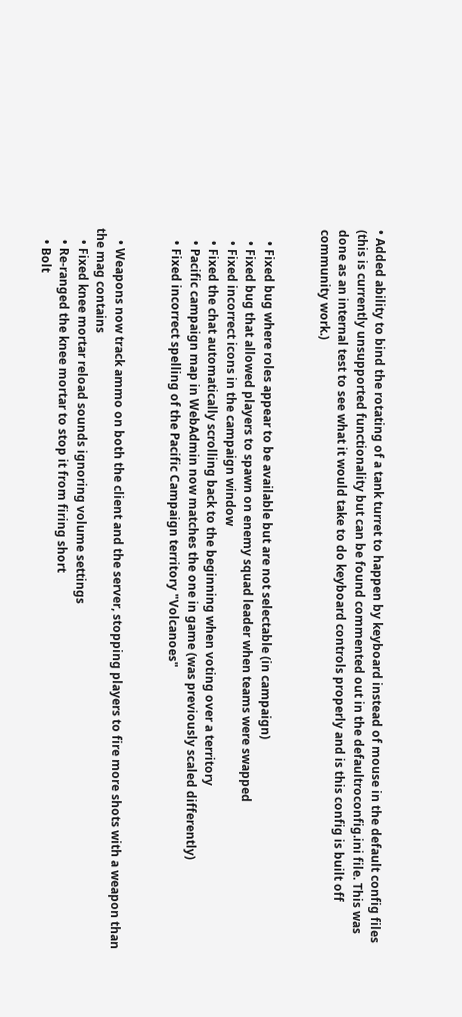• Added ability to bind the rotating of a tank turret to happen by keyboard instead of mouse in the default config files (this is currently unsupported functionality but can be found commented out in the defaultroconfig.ini file. This was done as an internal test to see what it would take to do keyboard controls properly and is this config is built off community work.)


    • Fixed bug where roles appear to be available but are not selectable (in campaign)
    • Fixed bug that allowed players to spawn on enemy squad leader when teams were swapped
    • Fixed incorrect icons in the campaign window
    • Fixed the chat automatically scrolling back to the beginning when voting over a territory
    • Pacific campaign map in WebAdmin now matches the one in game (was previously scaled differently)
    • Fixed incorrect spelling of the Pacific Campaign territory "Volcanoes"


    • Weapons now track ammo on both the client and the server, stopping players to fire more shots with a weapon than the mag contains
    • Fixed knee mortar reload sounds ignoring volume settings
    • Re-ranged the knee mortar to stop it from firing short
    • Bolt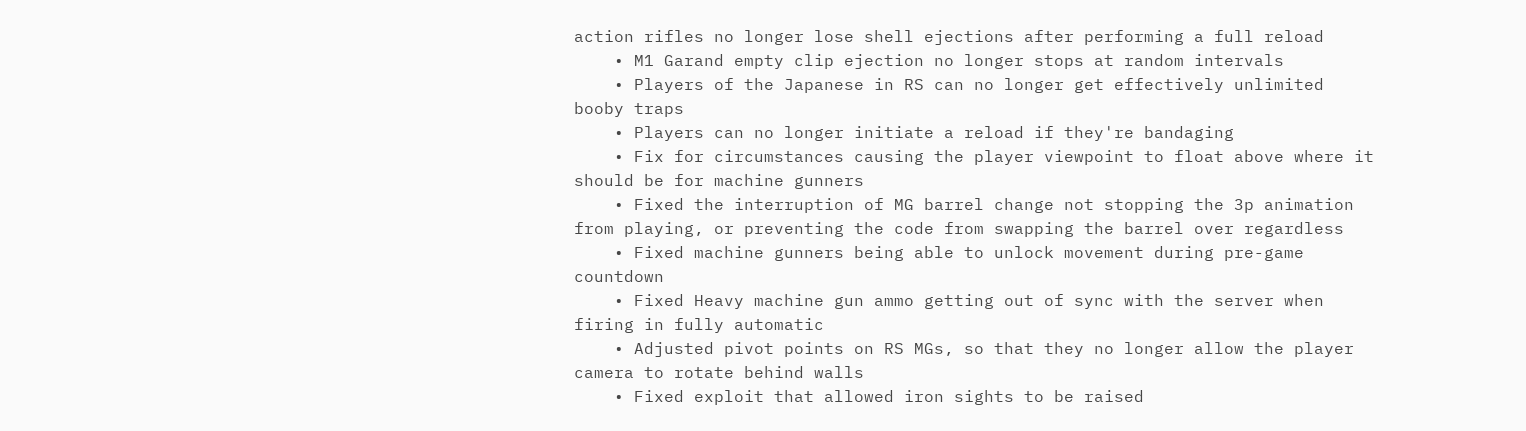action rifles no longer lose shell ejections after performing a full reload
    • M1 Garand empty clip ejection no longer stops at random intervals
    • Players of the Japanese in RS can no longer get effectively unlimited booby traps
    • Players can no longer initiate a reload if they're bandaging
    • Fix for circumstances causing the player viewpoint to float above where it should be for machine gunners
    • Fixed the interruption of MG barrel change not stopping the 3p animation from playing, or preventing the code from swapping the barrel over regardless
    • Fixed machine gunners being able to unlock movement during pre-game countdown
    • Fixed Heavy machine gun ammo getting out of sync with the server when firing in fully automatic
    • Adjusted pivot points on RS MGs, so that they no longer allow the player camera to rotate behind walls
    • Fixed exploit that allowed iron sights to be raised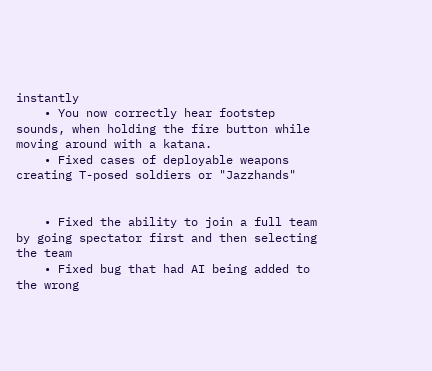instantly
    • You now correctly hear footstep sounds, when holding the fire button while moving around with a katana.
    • Fixed cases of deployable weapons creating T-posed soldiers or "Jazzhands"


    • Fixed the ability to join a full team by going spectator first and then selecting the team
    • Fixed bug that had AI being added to the wrong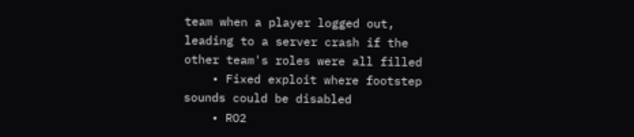team when a player logged out, leading to a server crash if the other team's roles were all filled
    • Fixed exploit where footstep sounds could be disabled
    • RO2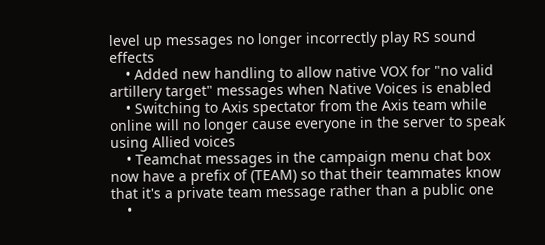level up messages no longer incorrectly play RS sound effects
    • Added new handling to allow native VOX for "no valid artillery target" messages when Native Voices is enabled
    • Switching to Axis spectator from the Axis team while online will no longer cause everyone in the server to speak using Allied voices
    • Teamchat messages in the campaign menu chat box now have a prefix of (TEAM) so that their teammates know that it's a private team message rather than a public one
    •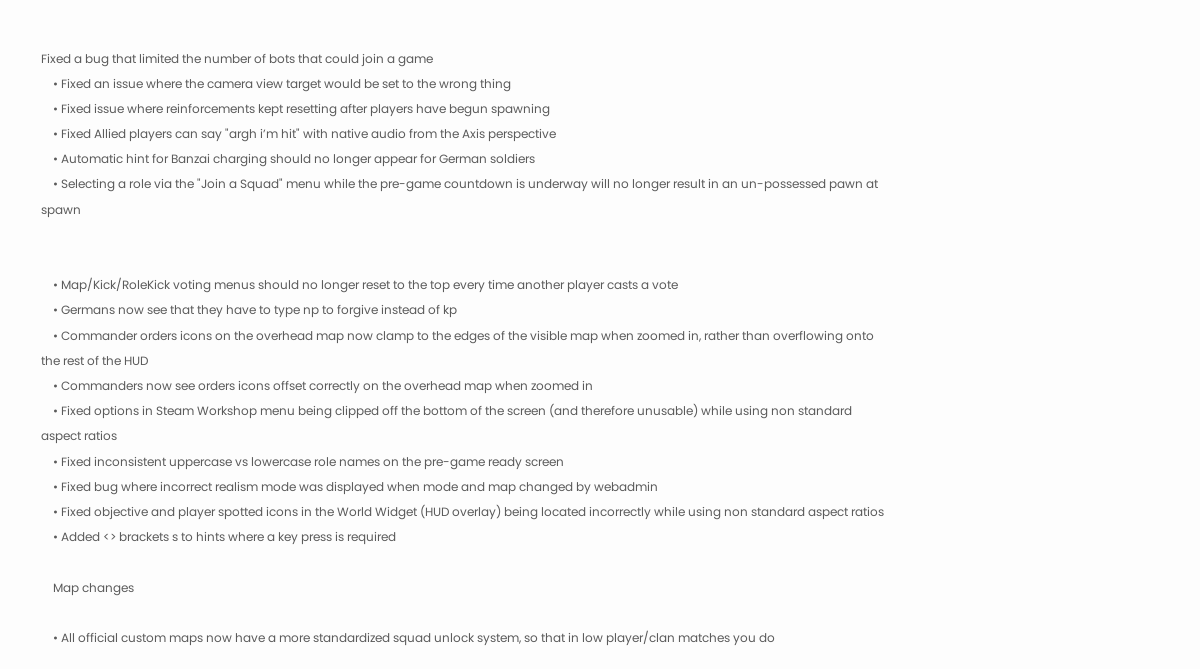Fixed a bug that limited the number of bots that could join a game
    • Fixed an issue where the camera view target would be set to the wrong thing
    • Fixed issue where reinforcements kept resetting after players have begun spawning
    • Fixed Allied players can say "argh i’m hit" with native audio from the Axis perspective
    • Automatic hint for Banzai charging should no longer appear for German soldiers
    • Selecting a role via the "Join a Squad" menu while the pre-game countdown is underway will no longer result in an un-possessed pawn at spawn


    • Map/Kick/RoleKick voting menus should no longer reset to the top every time another player casts a vote
    • Germans now see that they have to type np to forgive instead of kp
    • Commander orders icons on the overhead map now clamp to the edges of the visible map when zoomed in, rather than overflowing onto the rest of the HUD
    • Commanders now see orders icons offset correctly on the overhead map when zoomed in
    • Fixed options in Steam Workshop menu being clipped off the bottom of the screen (and therefore unusable) while using non standard aspect ratios
    • Fixed inconsistent uppercase vs lowercase role names on the pre-game ready screen
    • Fixed bug where incorrect realism mode was displayed when mode and map changed by webadmin
    • Fixed objective and player spotted icons in the World Widget (HUD overlay) being located incorrectly while using non standard aspect ratios
    • Added <> brackets s to hints where a key press is required

    Map changes

    • All official custom maps now have a more standardized squad unlock system, so that in low player/clan matches you do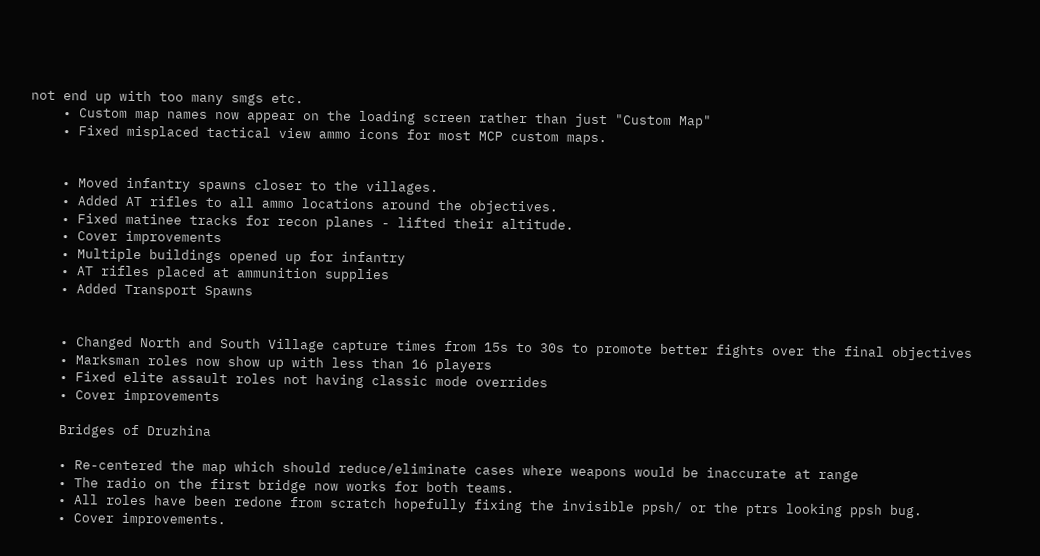not end up with too many smgs etc.
    • Custom map names now appear on the loading screen rather than just "Custom Map"
    • Fixed misplaced tactical view ammo icons for most MCP custom maps.


    • Moved infantry spawns closer to the villages.
    • Added AT rifles to all ammo locations around the objectives.
    • Fixed matinee tracks for recon planes - lifted their altitude.
    • Cover improvements
    • Multiple buildings opened up for infantry
    • AT rifles placed at ammunition supplies
    • Added Transport Spawns


    • Changed North and South Village capture times from 15s to 30s to promote better fights over the final objectives
    • Marksman roles now show up with less than 16 players
    • Fixed elite assault roles not having classic mode overrides
    • Cover improvements

    Bridges of Druzhina

    • Re-centered the map which should reduce/eliminate cases where weapons would be inaccurate at range
    • The radio on the first bridge now works for both teams.
    • All roles have been redone from scratch hopefully fixing the invisible ppsh/ or the ptrs looking ppsh bug.
    • Cover improvements.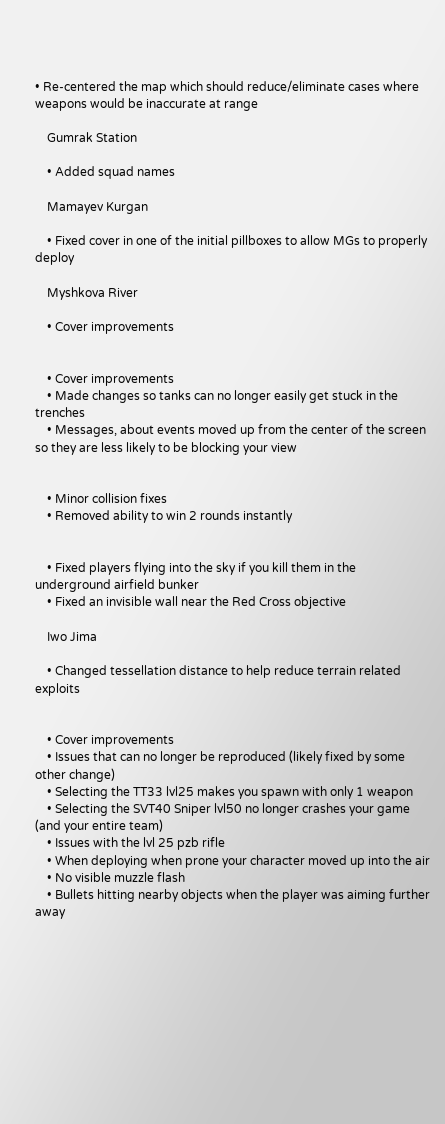• Re-centered the map which should reduce/eliminate cases where weapons would be inaccurate at range

    Gumrak Station

    • Added squad names

    Mamayev Kurgan

    • Fixed cover in one of the initial pillboxes to allow MGs to properly deploy

    Myshkova River

    • Cover improvements


    • Cover improvements
    • Made changes so tanks can no longer easily get stuck in the trenches
    • Messages, about events moved up from the center of the screen so they are less likely to be blocking your view


    • Minor collision fixes
    • Removed ability to win 2 rounds instantly


    • Fixed players flying into the sky if you kill them in the underground airfield bunker
    • Fixed an invisible wall near the Red Cross objective

    Iwo Jima

    • Changed tessellation distance to help reduce terrain related exploits


    • Cover improvements
    • Issues that can no longer be reproduced (likely fixed by some other change)
    • Selecting the TT33 lvl25 makes you spawn with only 1 weapon
    • Selecting the SVT40 Sniper lvl50 no longer crashes your game (and your entire team)
    • Issues with the lvl 25 pzb rifle
    • When deploying when prone your character moved up into the air
    • No visible muzzle flash
    • Bullets hitting nearby objects when the player was aiming further away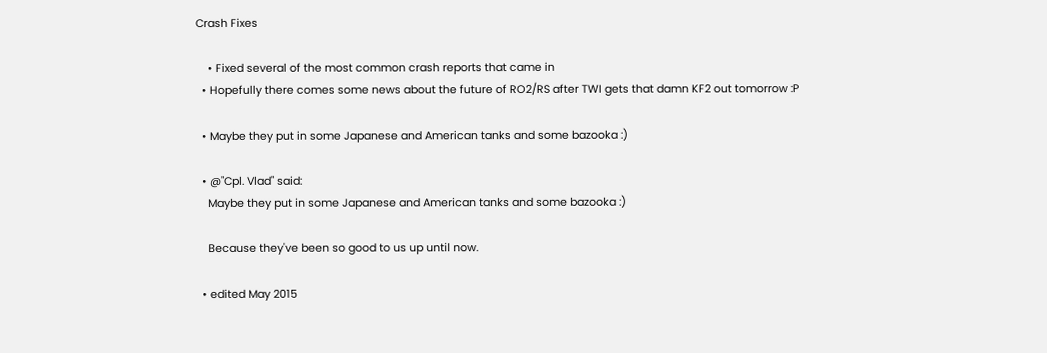Crash Fixes

    • Fixed several of the most common crash reports that came in
  • Hopefully there comes some news about the future of RO2/RS after TWI gets that damn KF2 out tomorrow :P

  • Maybe they put in some Japanese and American tanks and some bazooka :)

  • @"Cpl. Vlad" said:
    Maybe they put in some Japanese and American tanks and some bazooka :)

    Because they've been so good to us up until now.

  • edited May 2015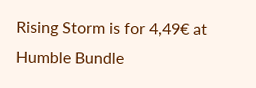Rising Storm is for 4,49€ at Humble Bundle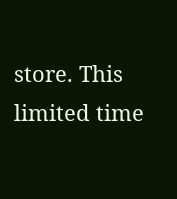store. This limited time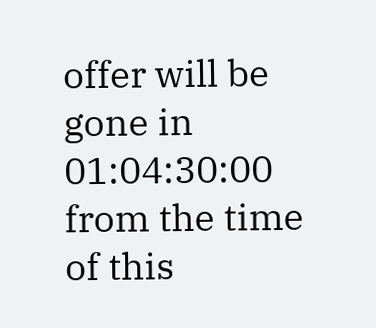offer will be gone in 01:04:30:00 from the time of this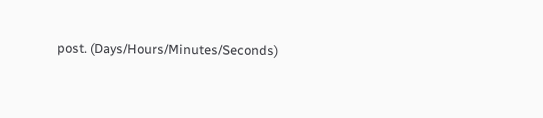post. (Days/Hours/Minutes/Seconds)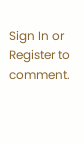Sign In or Register to comment.